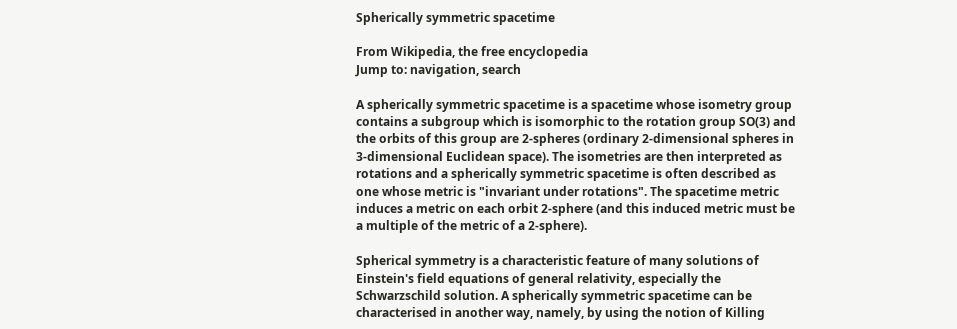Spherically symmetric spacetime

From Wikipedia, the free encyclopedia
Jump to: navigation, search

A spherically symmetric spacetime is a spacetime whose isometry group contains a subgroup which is isomorphic to the rotation group SO(3) and the orbits of this group are 2-spheres (ordinary 2-dimensional spheres in 3-dimensional Euclidean space). The isometries are then interpreted as rotations and a spherically symmetric spacetime is often described as one whose metric is "invariant under rotations". The spacetime metric induces a metric on each orbit 2-sphere (and this induced metric must be a multiple of the metric of a 2-sphere).

Spherical symmetry is a characteristic feature of many solutions of Einstein's field equations of general relativity, especially the Schwarzschild solution. A spherically symmetric spacetime can be characterised in another way, namely, by using the notion of Killing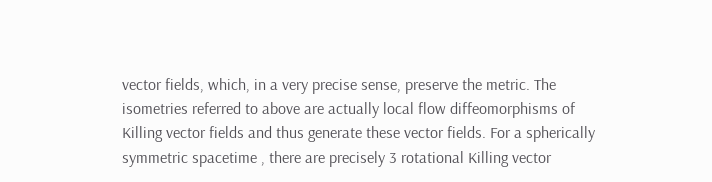vector fields, which, in a very precise sense, preserve the metric. The isometries referred to above are actually local flow diffeomorphisms of Killing vector fields and thus generate these vector fields. For a spherically symmetric spacetime , there are precisely 3 rotational Killing vector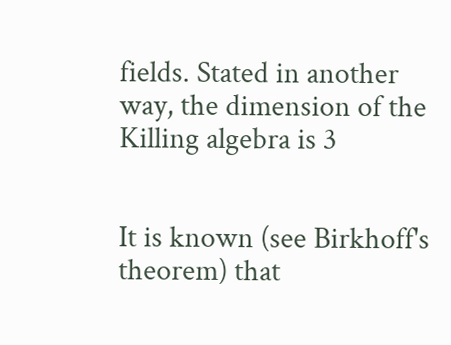fields. Stated in another way, the dimension of the Killing algebra is 3


It is known (see Birkhoff's theorem) that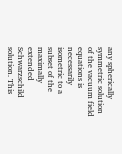any spherically symmetric solution of the vacuum field equations is necessarily isometric to a subset of the maximally extended Schwarzschild solution. This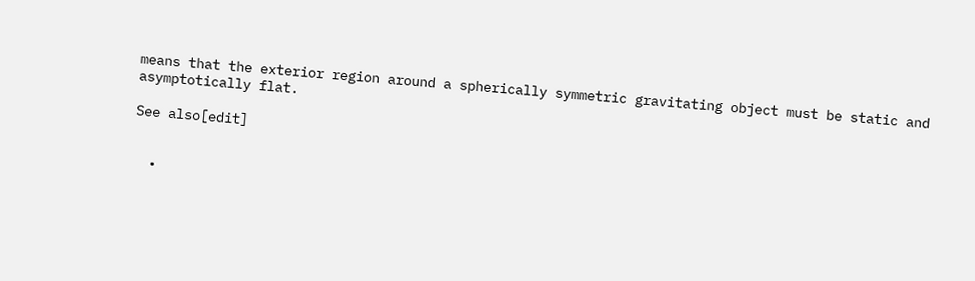means that the exterior region around a spherically symmetric gravitating object must be static and asymptotically flat.

See also[edit]


  •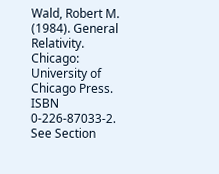Wald, Robert M. (1984). General Relativity. Chicago: University of Chicago Press. ISBN 0-226-87033-2.  See Section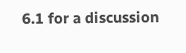6.1 for a discussion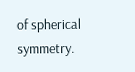of spherical symmetry.